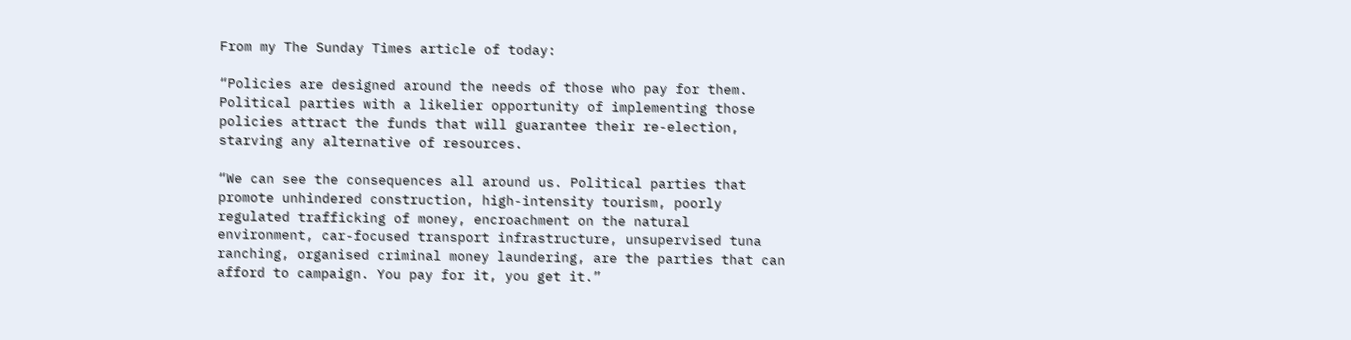From my The Sunday Times article of today:

“Policies are designed around the needs of those who pay for them. Political parties with a likelier opportunity of implementing those policies attract the funds that will guarantee their re-election, starving any alternative of resources.

“We can see the consequences all around us. Political parties that promote unhindered construction, high-intensity tourism, poorly regulated trafficking of money, encroachment on the natural environment, car-focused transport infrastructure, unsupervised tuna ranching, organised criminal money laundering, are the parties that can afford to campaign. You pay for it, you get it.”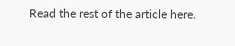Read the rest of the article here.